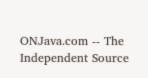ONJava.com -- The Independent Source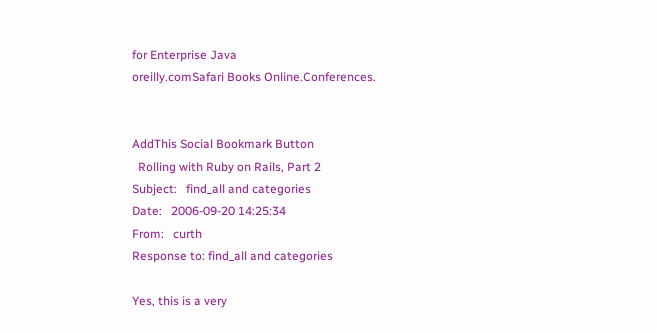for Enterprise Java
oreilly.comSafari Books Online.Conferences.


AddThis Social Bookmark Button
  Rolling with Ruby on Rails, Part 2
Subject:   find_all and categories
Date:   2006-09-20 14:25:34
From:   curth
Response to: find_all and categories

Yes, this is a very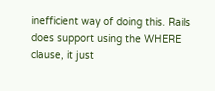inefficient way of doing this. Rails does support using the WHERE clause, it just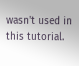wasn't used in this tutorial.